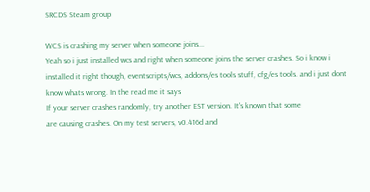SRCDS Steam group

WCS is crashing my server when someone joins...
Yeah so i just installed wcs and right when someone joins the server crashes. So i know i installed it right though, eventscripts/wcs, addons/es tools stuff, cfg/es tools. and i just dont know whats wrong. In the read me it says
If your server crashes randomly, try another EST version. It's known that some
are causing crashes. On my test servers, v0.416d and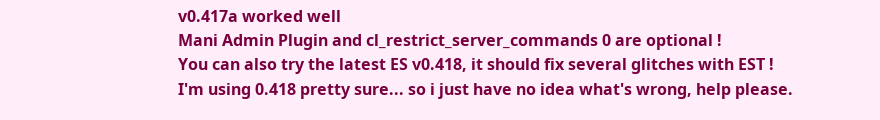v0.417a worked well
Mani Admin Plugin and cl_restrict_server_commands 0 are optional !
You can also try the latest ES v0.418, it should fix several glitches with EST !
I'm using 0.418 pretty sure... so i just have no idea what's wrong, help please.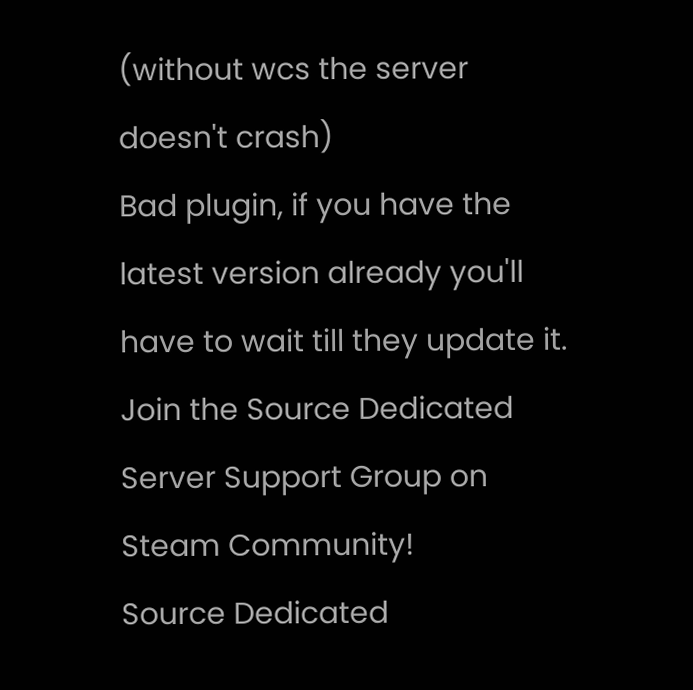(without wcs the server doesn't crash)
Bad plugin, if you have the latest version already you'll have to wait till they update it.
Join the Source Dedicated Server Support Group on Steam Community!
Source Dedicated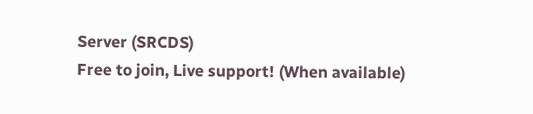Server (SRCDS)
Free to join, Live support! (When available)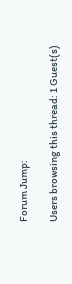Forum Jump:

Users browsing this thread: 1 Guest(s)